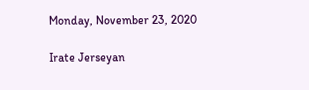Monday, November 23, 2020

Irate Jerseyan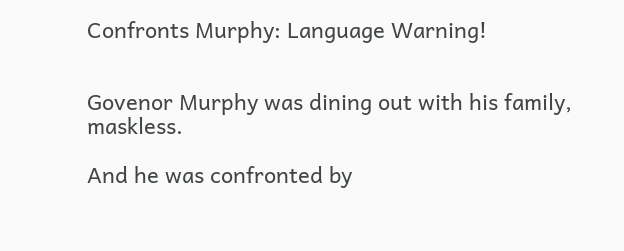Confronts Murphy: Language Warning!


Govenor Murphy was dining out with his family, maskless.

And he was confronted by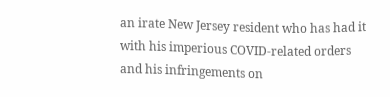an irate New Jersey resident who has had it with his imperious COVID-related orders and his infringements on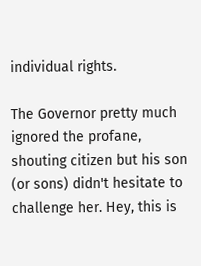individual rights.

The Governor pretty much ignored the profane, shouting citizen but his son (or sons) didn't hesitate to challenge her. Hey, this is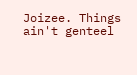Joizee. Things ain't genteel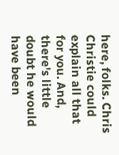here, folks. Chris Christie could explain all that for you. And, there's little doubt he would have been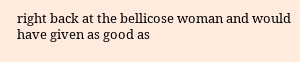right back at the bellicose woman and would have given as good as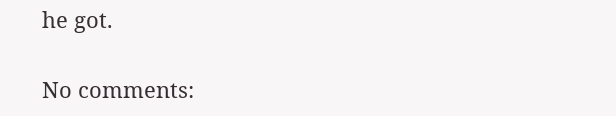he got.

No comments: